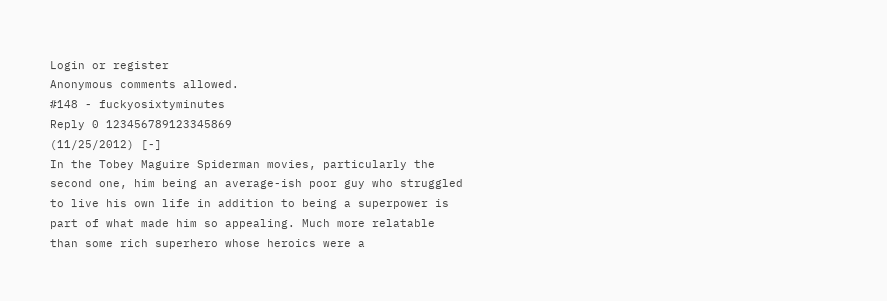Login or register
Anonymous comments allowed.
#148 - fuckyosixtyminutes
Reply 0 123456789123345869
(11/25/2012) [-]
In the Tobey Maguire Spiderman movies, particularly the second one, him being an average-ish poor guy who struggled to live his own life in addition to being a superpower is part of what made him so appealing. Much more relatable than some rich superhero whose heroics were a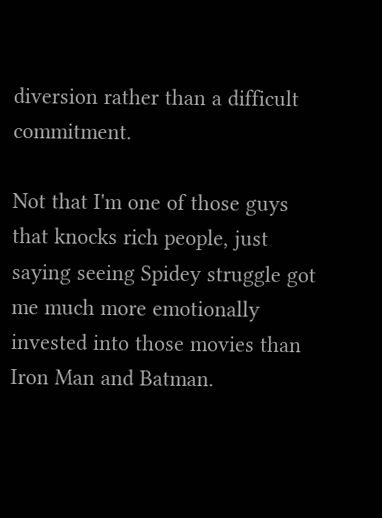diversion rather than a difficult commitment.

Not that I'm one of those guys that knocks rich people, just saying seeing Spidey struggle got me much more emotionally invested into those movies than Iron Man and Batman.